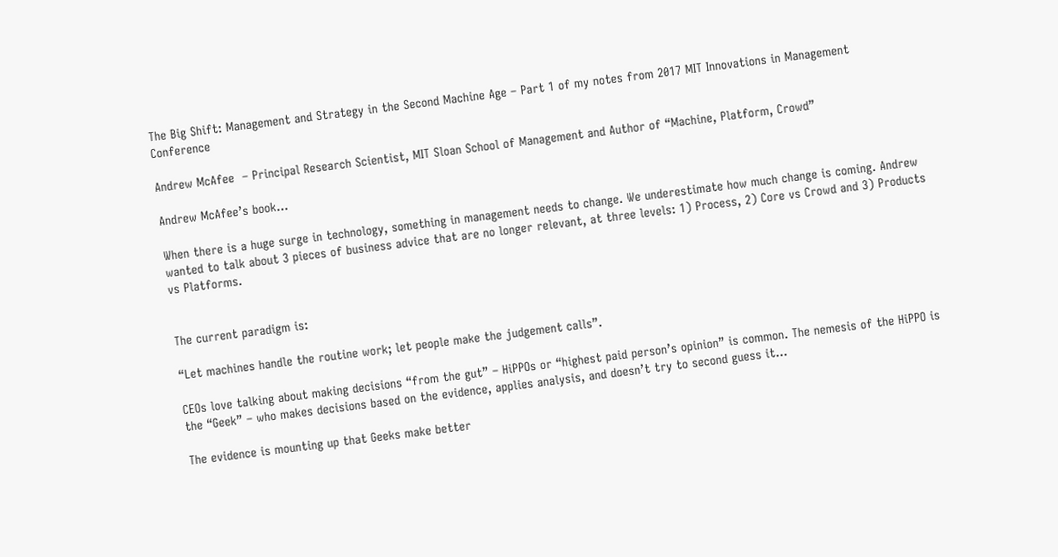The Big Shift: Management and Strategy in the Second Machine Age – Part 1 of my notes from 2017 MIT Innovations in Management Conference

Andrew McAfee  – Principal Research Scientist, MIT Sloan School of Management and Author of “Machine, Platform, Crowd”

Andrew McAfee’s book…

When there is a huge surge in technology, something in management needs to change. We underestimate how much change is coming. Andrew wanted to talk about 3 pieces of business advice that are no longer relevant, at three levels: 1) Process, 2) Core vs Crowd and 3) Products vs Platforms.


The current paradigm is:

“Let machines handle the routine work; let people make the judgement calls”.

CEOs love talking about making decisions “from the gut” – HiPPOs or “highest paid person’s opinion” is common. The nemesis of the HiPPO is the “Geek” – who makes decisions based on the evidence, applies analysis, and doesn’t try to second guess it…

The evidence is mounting up that Geeks make better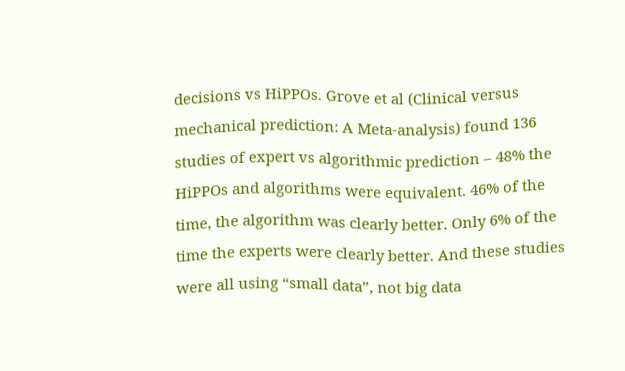decisions vs HiPPOs. Grove et al (Clinical versus mechanical prediction: A Meta-analysis) found 136 studies of expert vs algorithmic prediction – 48% the HiPPOs and algorithms were equivalent. 46% of the time, the algorithm was clearly better. Only 6% of the time the experts were clearly better. And these studies were all using “small data”, not big data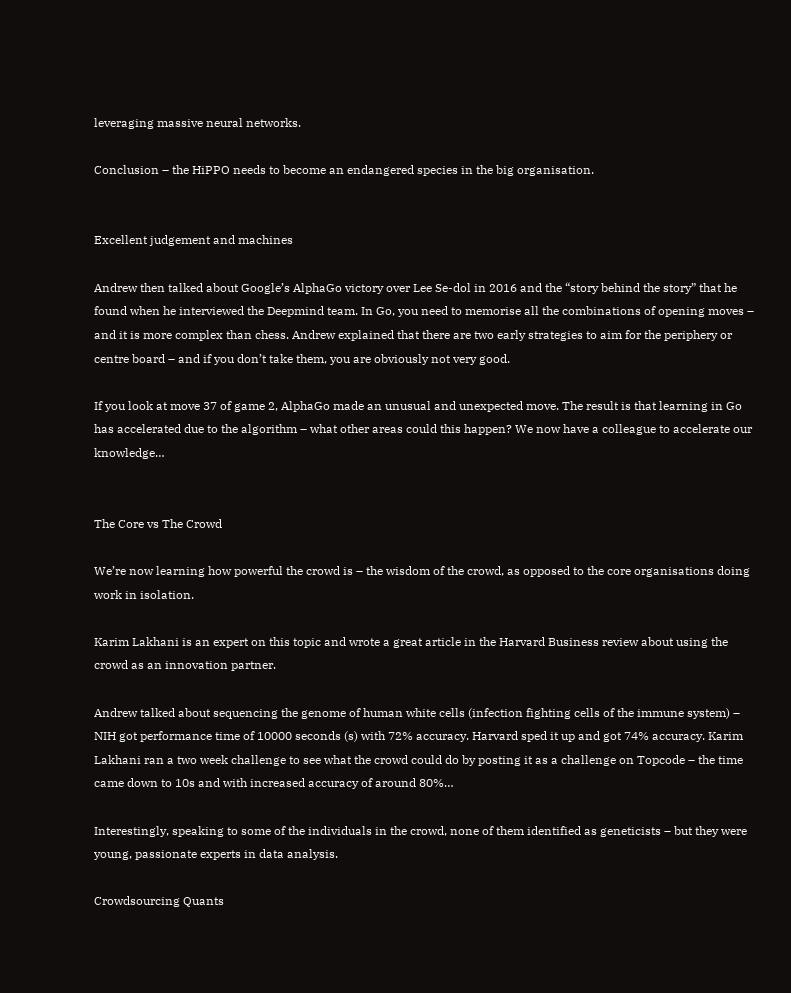leveraging massive neural networks.

Conclusion – the HiPPO needs to become an endangered species in the big organisation.


Excellent judgement and machines

Andrew then talked about Google’s AlphaGo victory over Lee Se-dol in 2016 and the “story behind the story” that he found when he interviewed the Deepmind team. In Go, you need to memorise all the combinations of opening moves – and it is more complex than chess. Andrew explained that there are two early strategies to aim for the periphery or centre board – and if you don’t take them, you are obviously not very good.

If you look at move 37 of game 2, AlphaGo made an unusual and unexpected move. The result is that learning in Go has accelerated due to the algorithm – what other areas could this happen? We now have a colleague to accelerate our knowledge…


The Core vs The Crowd

We’re now learning how powerful the crowd is – the wisdom of the crowd, as opposed to the core organisations doing work in isolation.

Karim Lakhani is an expert on this topic and wrote a great article in the Harvard Business review about using the crowd as an innovation partner.

Andrew talked about sequencing the genome of human white cells (infection fighting cells of the immune system) – NIH got performance time of 10000 seconds (s) with 72% accuracy. Harvard sped it up and got 74% accuracy. Karim Lakhani ran a two week challenge to see what the crowd could do by posting it as a challenge on Topcode – the time came down to 10s and with increased accuracy of around 80%…

Interestingly, speaking to some of the individuals in the crowd, none of them identified as geneticists – but they were young, passionate experts in data analysis.

Crowdsourcing Quants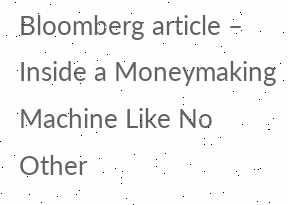Bloomberg article – Inside a Moneymaking Machine Like No Other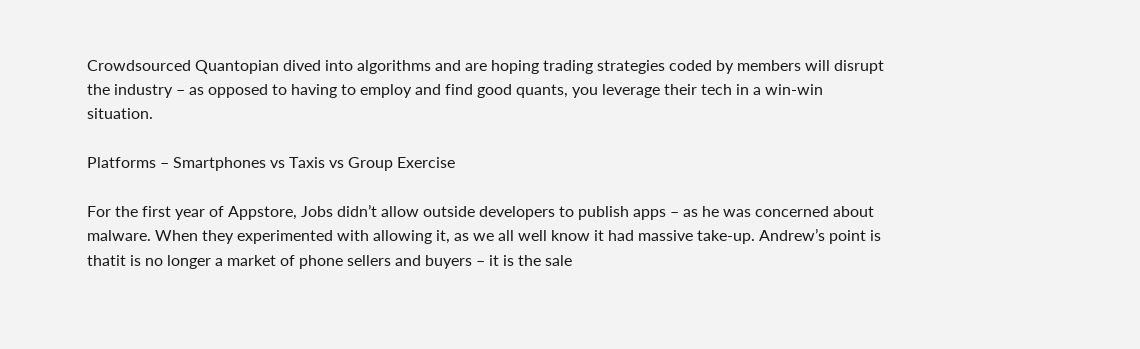Crowdsourced Quantopian dived into algorithms and are hoping trading strategies coded by members will disrupt the industry – as opposed to having to employ and find good quants, you leverage their tech in a win-win situation.

Platforms – Smartphones vs Taxis vs Group Exercise

For the first year of Appstore, Jobs didn’t allow outside developers to publish apps – as he was concerned about malware. When they experimented with allowing it, as we all well know it had massive take-up. Andrew’s point is thatit is no longer a market of phone sellers and buyers – it is the sale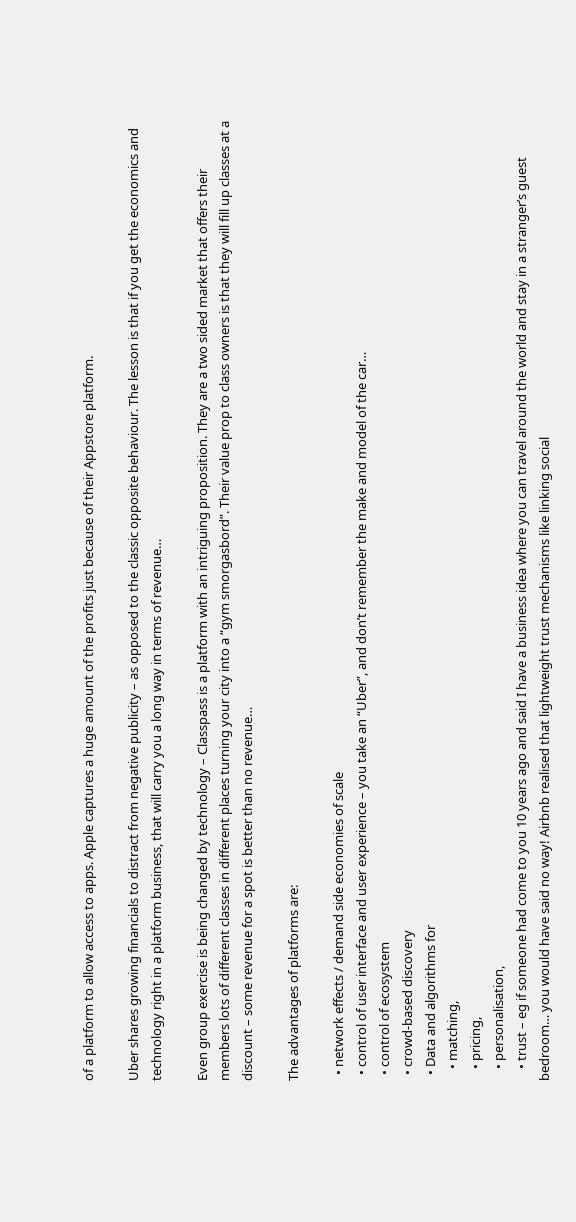of a platform to allow access to apps. Apple captures a huge amount of the profits just because of their Appstore platform.

Uber shares growing financials to distract from negative publicity – as opposed to the classic opposite behaviour. The lesson is that if you get the economics and technology right in a platform business, that will carry you a long way in terms of revenue…

Even group exercise is being changed by technology – Classpass is a platform with an intriguing proposition. They are a two sided market that offers their members lots of different classes in different places turning your city into a “gym smorgasbord”. Their value prop to class owners is that they will fill up classes at a discount – some revenue for a spot is better than no revenue…

The advantages of platforms are:

  • network effects / demand side economies of scale
  • control of user interface and user experience – you take an “Uber”, and don’t remember the make and model of the car…
  • control of ecosystem
  • crowd-based discovery
  • Data and algorithms for
    • matching,
    • pricing,
    • personalisation,
    • trust – eg if someone had come to you 10 years ago and said I have a business idea where you can travel around the world and stay in a stranger’s guest bedroom… you would have said no way! Airbnb realised that lightweight trust mechanisms like linking social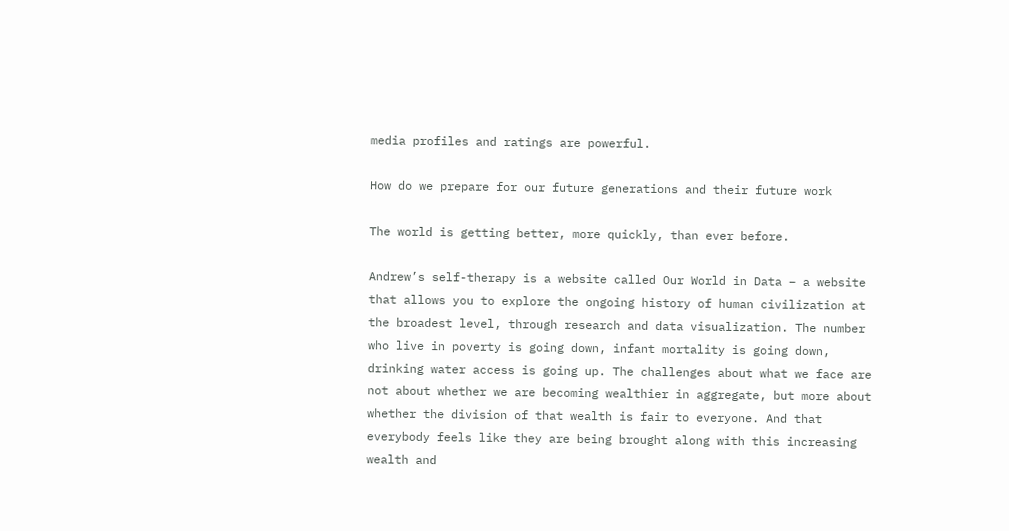media profiles and ratings are powerful.

How do we prepare for our future generations and their future work

The world is getting better, more quickly, than ever before.

Andrew’s self-therapy is a website called Our World in Data – a website that allows you to explore the ongoing history of human civilization at the broadest level, through research and data visualization. The number who live in poverty is going down, infant mortality is going down, drinking water access is going up. The challenges about what we face are not about whether we are becoming wealthier in aggregate, but more about whether the division of that wealth is fair to everyone. And that everybody feels like they are being brought along with this increasing wealth and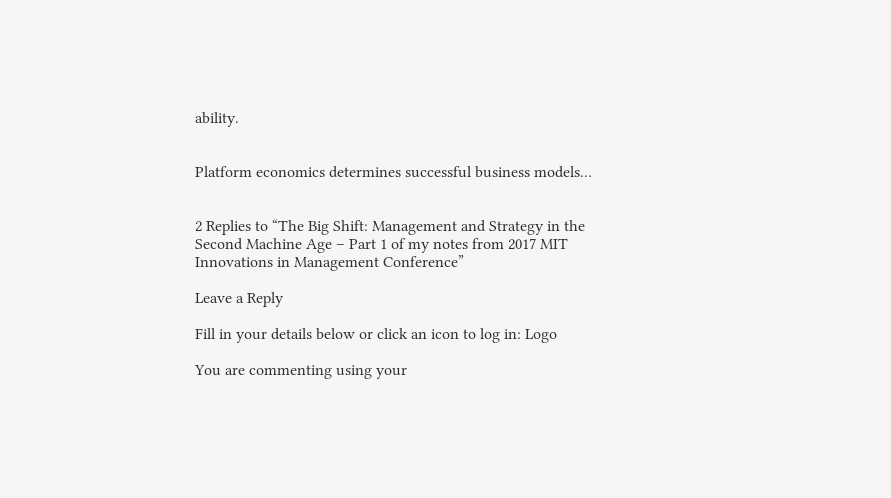ability.


Platform economics determines successful business models…


2 Replies to “The Big Shift: Management and Strategy in the Second Machine Age – Part 1 of my notes from 2017 MIT Innovations in Management Conference”

Leave a Reply

Fill in your details below or click an icon to log in: Logo

You are commenting using your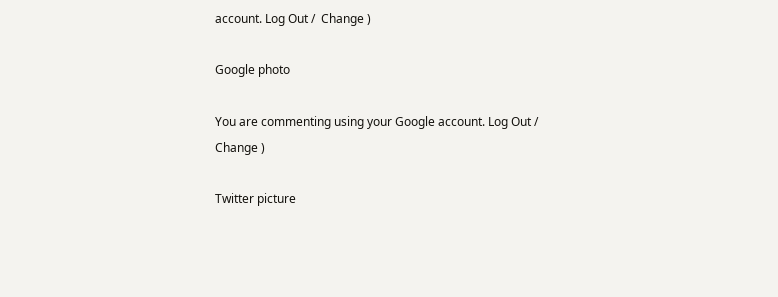account. Log Out /  Change )

Google photo

You are commenting using your Google account. Log Out /  Change )

Twitter picture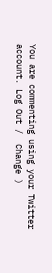You are commenting using your Twitter account. Log Out /  Change )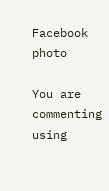Facebook photo

You are commenting using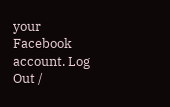your Facebook account. Log Out /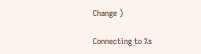Change )

Connecting to %s